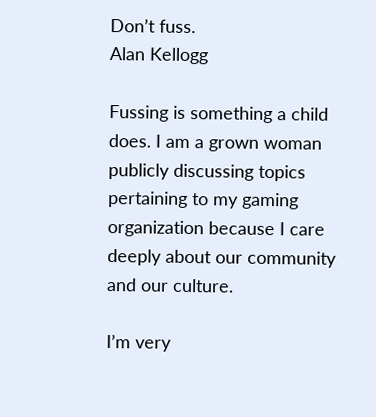Don’t fuss.
Alan Kellogg

Fussing is something a child does. I am a grown woman publicly discussing topics pertaining to my gaming organization because I care deeply about our community and our culture.

I’m very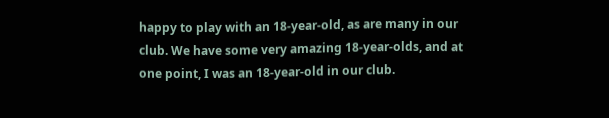happy to play with an 18-year-old, as are many in our club. We have some very amazing 18-year-olds, and at one point, I was an 18-year-old in our club.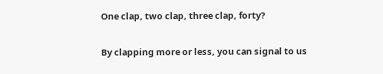One clap, two clap, three clap, forty?

By clapping more or less, you can signal to us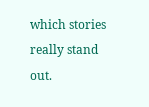which stories really stand out.